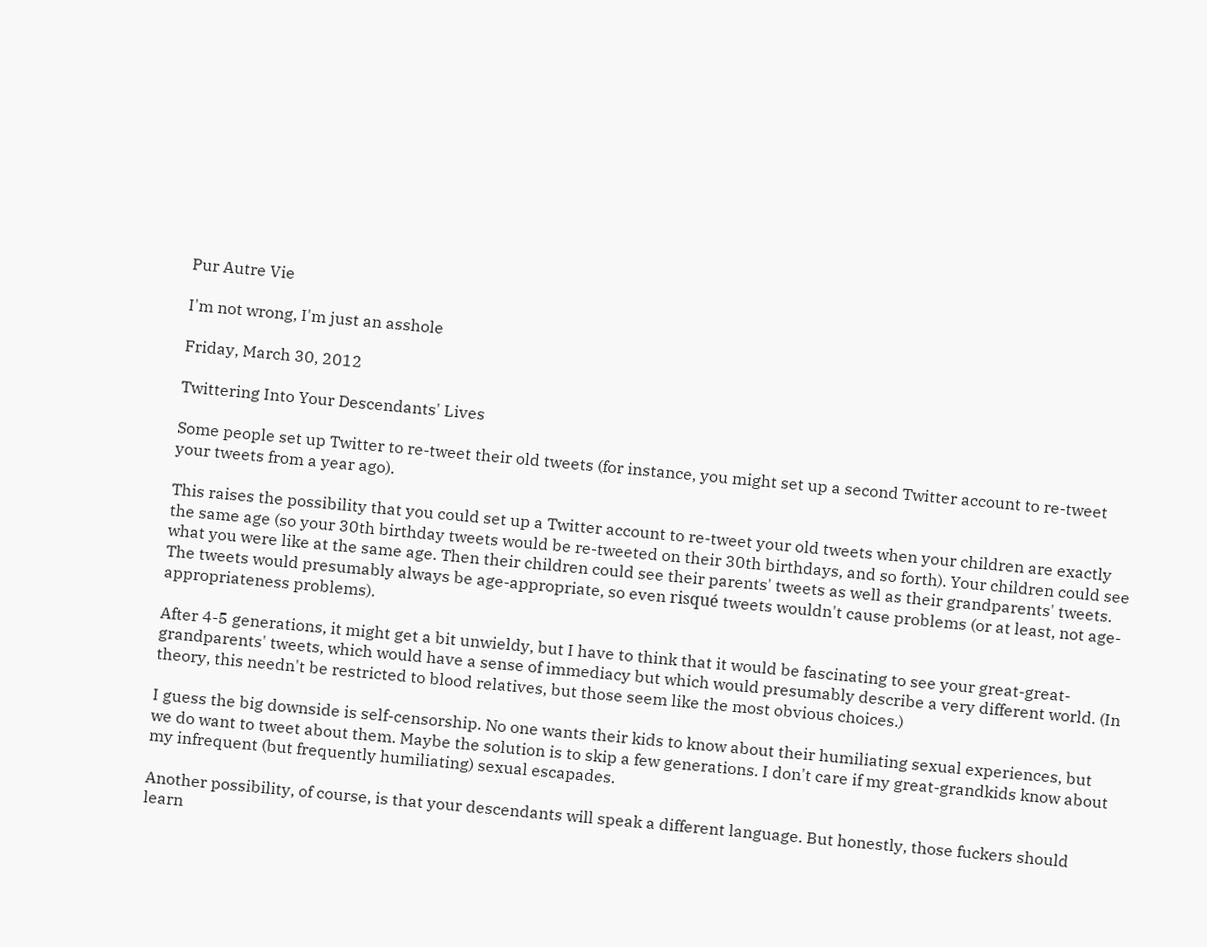Pur Autre Vie

I'm not wrong, I'm just an asshole

Friday, March 30, 2012

Twittering Into Your Descendants' Lives

Some people set up Twitter to re-tweet their old tweets (for instance, you might set up a second Twitter account to re-tweet your tweets from a year ago).

This raises the possibility that you could set up a Twitter account to re-tweet your old tweets when your children are exactly the same age (so your 30th birthday tweets would be re-tweeted on their 30th birthdays, and so forth). Your children could see what you were like at the same age. Then their children could see their parents' tweets as well as their grandparents' tweets. The tweets would presumably always be age-appropriate, so even risqué tweets wouldn't cause problems (or at least, not age-appropriateness problems).

After 4-5 generations, it might get a bit unwieldy, but I have to think that it would be fascinating to see your great-great-grandparents' tweets, which would have a sense of immediacy but which would presumably describe a very different world. (In theory, this needn't be restricted to blood relatives, but those seem like the most obvious choices.)

I guess the big downside is self-censorship. No one wants their kids to know about their humiliating sexual experiences, but we do want to tweet about them. Maybe the solution is to skip a few generations. I don't care if my great-grandkids know about my infrequent (but frequently humiliating) sexual escapades.

Another possibility, of course, is that your descendants will speak a different language. But honestly, those fuckers should learn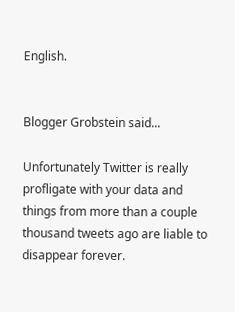English.


Blogger Grobstein said...

Unfortunately Twitter is really profligate with your data and things from more than a couple thousand tweets ago are liable to disappear forever.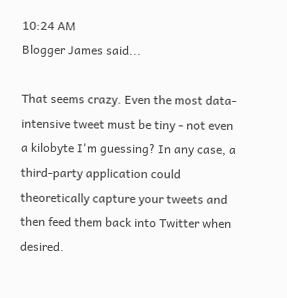10:24 AM
Blogger James said...

That seems crazy. Even the most data-intensive tweet must be tiny - not even a kilobyte I'm guessing? In any case, a third-party application could theoretically capture your tweets and then feed them back into Twitter when desired.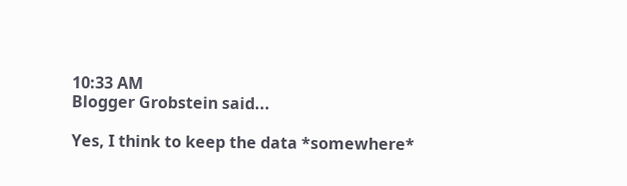10:33 AM
Blogger Grobstein said...

Yes, I think to keep the data *somewhere*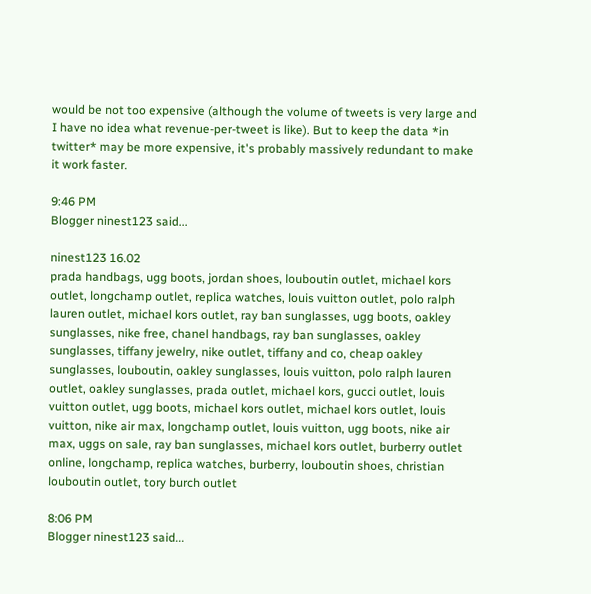would be not too expensive (although the volume of tweets is very large and I have no idea what revenue-per-tweet is like). But to keep the data *in twitter* may be more expensive, it's probably massively redundant to make it work faster.

9:46 PM
Blogger ninest123 said...

ninest123 16.02
prada handbags, ugg boots, jordan shoes, louboutin outlet, michael kors outlet, longchamp outlet, replica watches, louis vuitton outlet, polo ralph lauren outlet, michael kors outlet, ray ban sunglasses, ugg boots, oakley sunglasses, nike free, chanel handbags, ray ban sunglasses, oakley sunglasses, tiffany jewelry, nike outlet, tiffany and co, cheap oakley sunglasses, louboutin, oakley sunglasses, louis vuitton, polo ralph lauren outlet, oakley sunglasses, prada outlet, michael kors, gucci outlet, louis vuitton outlet, ugg boots, michael kors outlet, michael kors outlet, louis vuitton, nike air max, longchamp outlet, louis vuitton, ugg boots, nike air max, uggs on sale, ray ban sunglasses, michael kors outlet, burberry outlet online, longchamp, replica watches, burberry, louboutin shoes, christian louboutin outlet, tory burch outlet

8:06 PM
Blogger ninest123 said...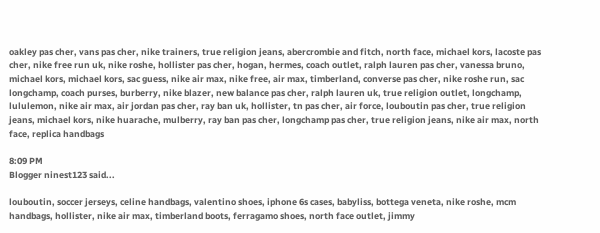oakley pas cher, vans pas cher, nike trainers, true religion jeans, abercrombie and fitch, north face, michael kors, lacoste pas cher, nike free run uk, nike roshe, hollister pas cher, hogan, hermes, coach outlet, ralph lauren pas cher, vanessa bruno, michael kors, michael kors, sac guess, nike air max, nike free, air max, timberland, converse pas cher, nike roshe run, sac longchamp, coach purses, burberry, nike blazer, new balance pas cher, ralph lauren uk, true religion outlet, longchamp, lululemon, nike air max, air jordan pas cher, ray ban uk, hollister, tn pas cher, air force, louboutin pas cher, true religion jeans, michael kors, nike huarache, mulberry, ray ban pas cher, longchamp pas cher, true religion jeans, nike air max, north face, replica handbags

8:09 PM
Blogger ninest123 said...

louboutin, soccer jerseys, celine handbags, valentino shoes, iphone 6s cases, babyliss, bottega veneta, nike roshe, mcm handbags, hollister, nike air max, timberland boots, ferragamo shoes, north face outlet, jimmy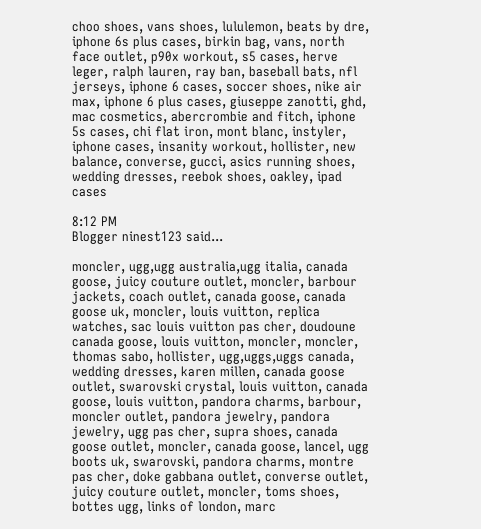choo shoes, vans shoes, lululemon, beats by dre, iphone 6s plus cases, birkin bag, vans, north face outlet, p90x workout, s5 cases, herve leger, ralph lauren, ray ban, baseball bats, nfl jerseys, iphone 6 cases, soccer shoes, nike air max, iphone 6 plus cases, giuseppe zanotti, ghd, mac cosmetics, abercrombie and fitch, iphone 5s cases, chi flat iron, mont blanc, instyler, iphone cases, insanity workout, hollister, new balance, converse, gucci, asics running shoes, wedding dresses, reebok shoes, oakley, ipad cases

8:12 PM
Blogger ninest123 said...

moncler, ugg,ugg australia,ugg italia, canada goose, juicy couture outlet, moncler, barbour jackets, coach outlet, canada goose, canada goose uk, moncler, louis vuitton, replica watches, sac louis vuitton pas cher, doudoune canada goose, louis vuitton, moncler, moncler, thomas sabo, hollister, ugg,uggs,uggs canada, wedding dresses, karen millen, canada goose outlet, swarovski crystal, louis vuitton, canada goose, louis vuitton, pandora charms, barbour, moncler outlet, pandora jewelry, pandora jewelry, ugg pas cher, supra shoes, canada goose outlet, moncler, canada goose, lancel, ugg boots uk, swarovski, pandora charms, montre pas cher, doke gabbana outlet, converse outlet, juicy couture outlet, moncler, toms shoes, bottes ugg, links of london, marc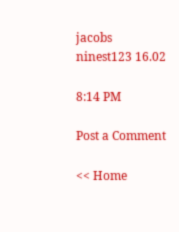jacobs
ninest123 16.02

8:14 PM

Post a Comment

<< Home